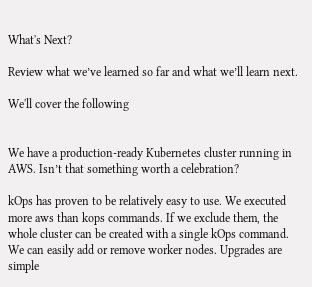What's Next?

Review what we’ve learned so far and what we’ll learn next.

We'll cover the following


We have a production-ready Kubernetes cluster running in AWS. Isn’t that something worth a celebration?

kOps has proven to be relatively easy to use. We executed more aws than kops commands. If we exclude them, the whole cluster can be created with a single kOps command. We can easily add or remove worker nodes. Upgrades are simple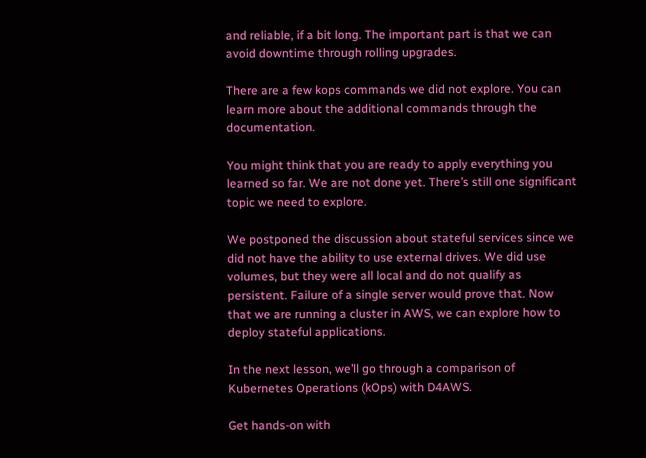and reliable, if a bit long. The important part is that we can avoid downtime through rolling upgrades.

There are a few kops commands we did not explore. You can learn more about the additional commands through the documentation.

You might think that you are ready to apply everything you learned so far. We are not done yet. There’s still one significant topic we need to explore.

We postponed the discussion about stateful services since we did not have the ability to use external drives. We did use volumes, but they were all local and do not qualify as persistent. Failure of a single server would prove that. Now that we are running a cluster in AWS, we can explore how to deploy stateful applications.

In the next lesson, we’ll go through a comparison of Kubernetes Operations (kOps) with D4AWS.

Get hands-on with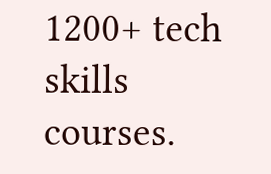1200+ tech skills courses.